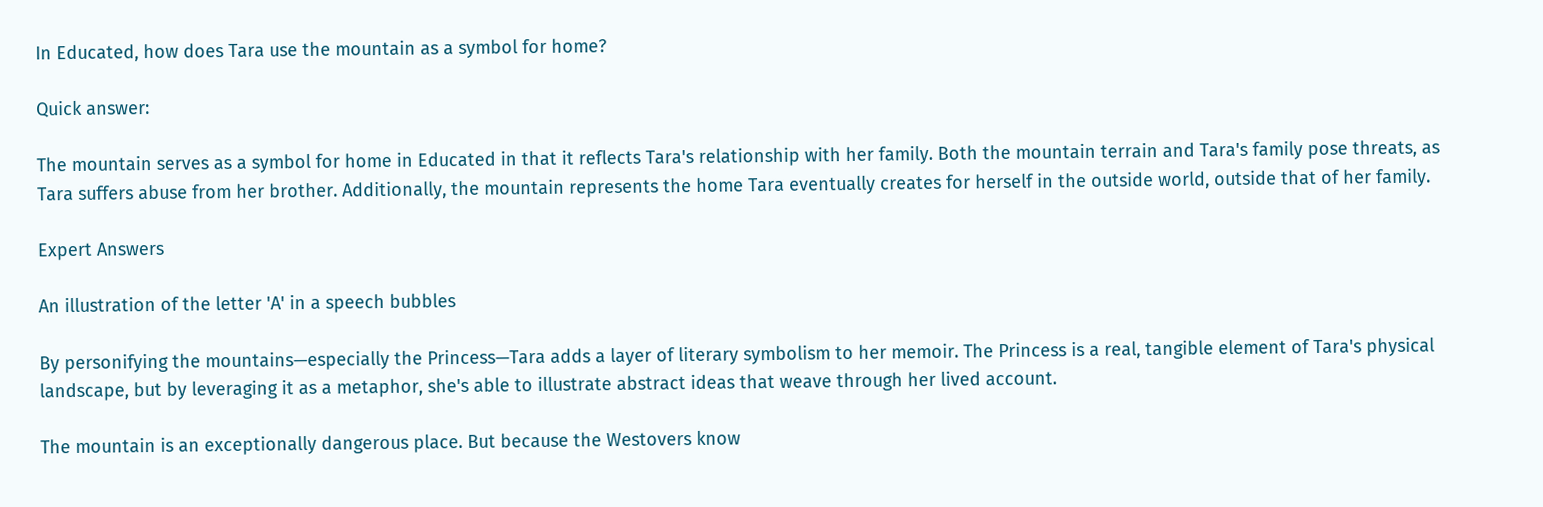In Educated, how does Tara use the mountain as a symbol for home?

Quick answer:

The mountain serves as a symbol for home in Educated in that it reflects Tara's relationship with her family. Both the mountain terrain and Tara's family pose threats, as Tara suffers abuse from her brother. Additionally, the mountain represents the home Tara eventually creates for herself in the outside world, outside that of her family.

Expert Answers

An illustration of the letter 'A' in a speech bubbles

By personifying the mountains—especially the Princess—Tara adds a layer of literary symbolism to her memoir. The Princess is a real, tangible element of Tara's physical landscape, but by leveraging it as a metaphor, she's able to illustrate abstract ideas that weave through her lived account.

The mountain is an exceptionally dangerous place. But because the Westovers know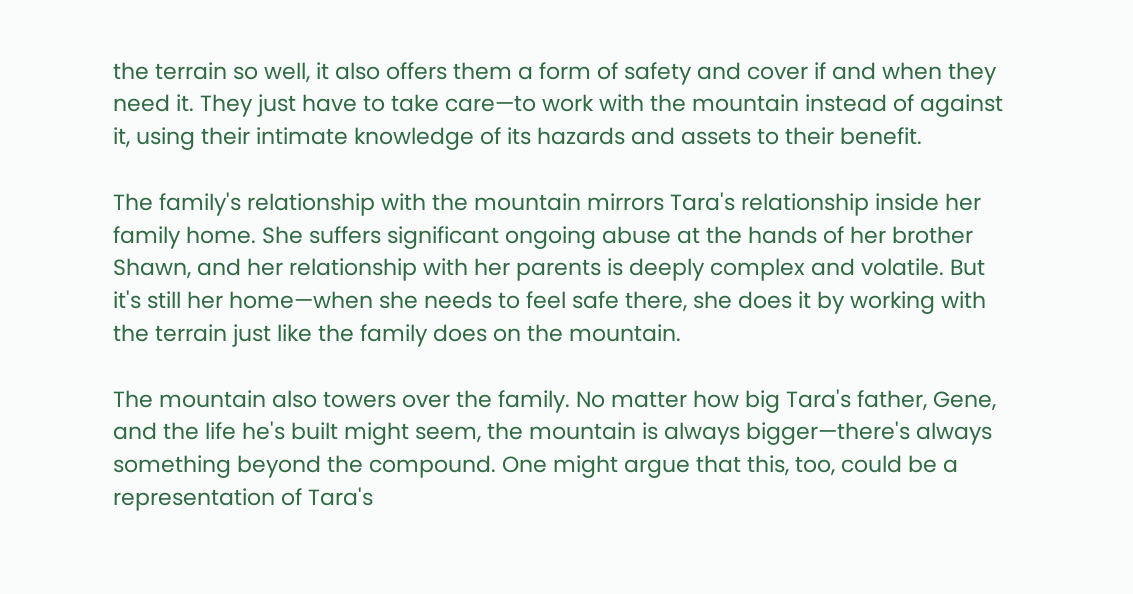the terrain so well, it also offers them a form of safety and cover if and when they need it. They just have to take care—to work with the mountain instead of against it, using their intimate knowledge of its hazards and assets to their benefit.

The family's relationship with the mountain mirrors Tara's relationship inside her family home. She suffers significant ongoing abuse at the hands of her brother Shawn, and her relationship with her parents is deeply complex and volatile. But it's still her home—when she needs to feel safe there, she does it by working with the terrain just like the family does on the mountain.

The mountain also towers over the family. No matter how big Tara's father, Gene, and the life he's built might seem, the mountain is always bigger—there's always something beyond the compound. One might argue that this, too, could be a representation of Tara's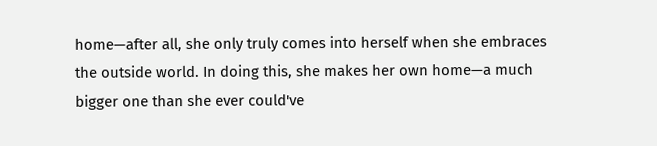home—after all, she only truly comes into herself when she embraces the outside world. In doing this, she makes her own home—a much bigger one than she ever could've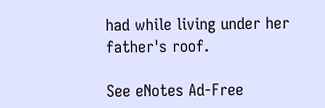had while living under her father's roof.

See eNotes Ad-Free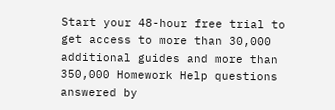Start your 48-hour free trial to get access to more than 30,000 additional guides and more than 350,000 Homework Help questions answered by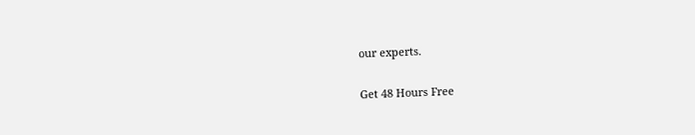our experts.

Get 48 Hours Free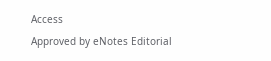Access
Approved by eNotes Editorial